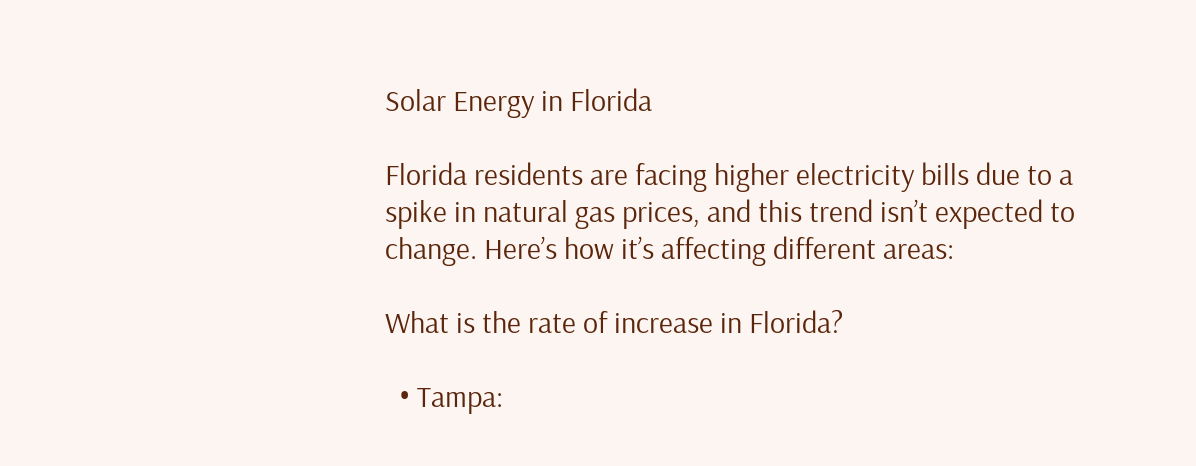Solar Energy in Florida

Florida residents are facing higher electricity bills due to a spike in natural gas prices, and this trend isn’t expected to change. Here’s how it’s affecting different areas:

What is the rate of increase in Florida?

  • Tampa: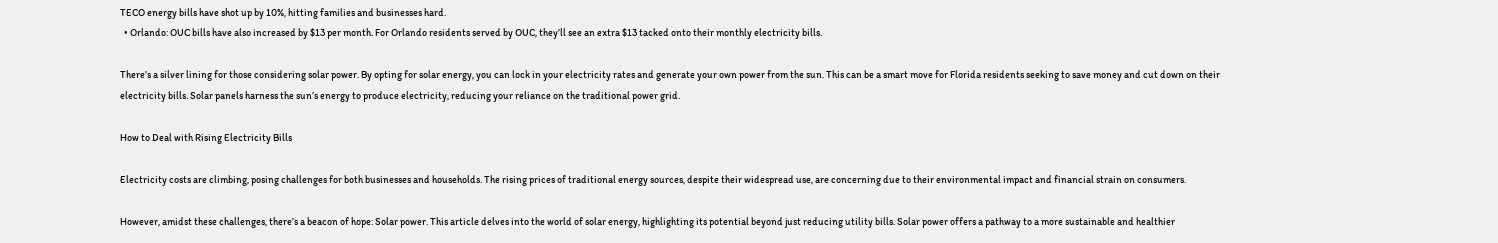TECO energy bills have shot up by 10%, hitting families and businesses hard.
  • Orlando: OUC bills have also increased by $13 per month. For Orlando residents served by OUC, they’ll see an extra $13 tacked onto their monthly electricity bills.

There’s a silver lining for those considering solar power. By opting for solar energy, you can lock in your electricity rates and generate your own power from the sun. This can be a smart move for Florida residents seeking to save money and cut down on their electricity bills. Solar panels harness the sun’s energy to produce electricity, reducing your reliance on the traditional power grid.

How to Deal with Rising Electricity Bills

Electricity costs are climbing, posing challenges for both businesses and households. The rising prices of traditional energy sources, despite their widespread use, are concerning due to their environmental impact and financial strain on consumers.

However, amidst these challenges, there’s a beacon of hope: Solar power. This article delves into the world of solar energy, highlighting its potential beyond just reducing utility bills. Solar power offers a pathway to a more sustainable and healthier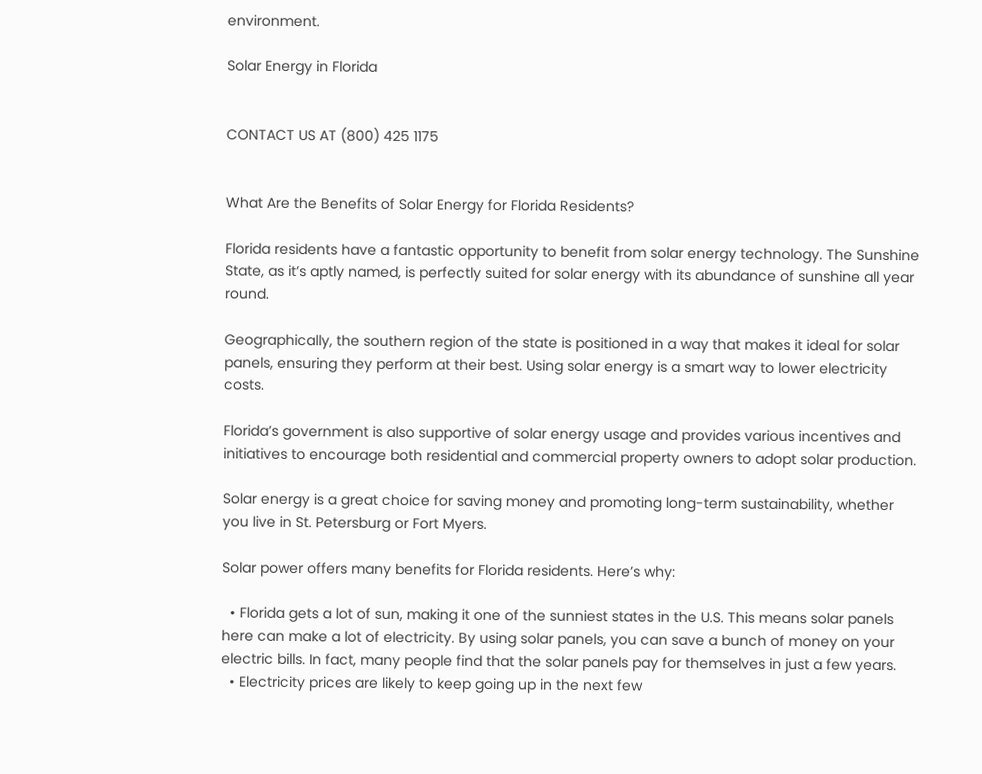environment.

Solar Energy in Florida


CONTACT US AT (800) 425 1175


What Are the Benefits of Solar Energy for Florida Residents?

Florida residents have a fantastic opportunity to benefit from solar energy technology. The Sunshine State, as it’s aptly named, is perfectly suited for solar energy with its abundance of sunshine all year round.

Geographically, the southern region of the state is positioned in a way that makes it ideal for solar panels, ensuring they perform at their best. Using solar energy is a smart way to lower electricity costs.

Florida’s government is also supportive of solar energy usage and provides various incentives and initiatives to encourage both residential and commercial property owners to adopt solar production.

Solar energy is a great choice for saving money and promoting long-term sustainability, whether you live in St. Petersburg or Fort Myers.

Solar power offers many benefits for Florida residents. Here’s why:

  • Florida gets a lot of sun, making it one of the sunniest states in the U.S. This means solar panels here can make a lot of electricity. By using solar panels, you can save a bunch of money on your electric bills. In fact, many people find that the solar panels pay for themselves in just a few years.
  • Electricity prices are likely to keep going up in the next few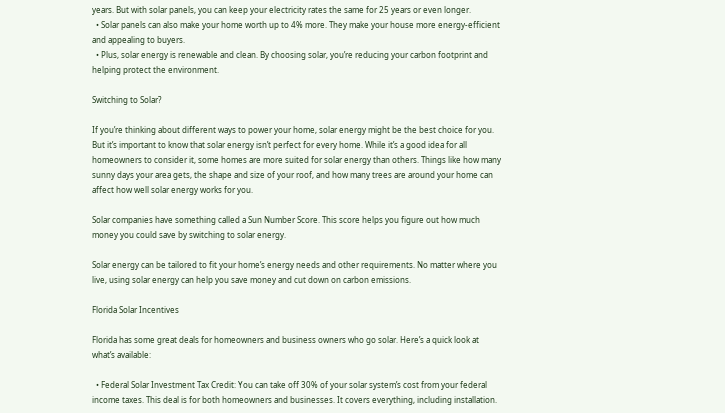years. But with solar panels, you can keep your electricity rates the same for 25 years or even longer.
  • Solar panels can also make your home worth up to 4% more. They make your house more energy-efficient and appealing to buyers.
  • Plus, solar energy is renewable and clean. By choosing solar, you’re reducing your carbon footprint and helping protect the environment.

Switching to Solar?

If you’re thinking about different ways to power your home, solar energy might be the best choice for you. But it’s important to know that solar energy isn’t perfect for every home. While it’s a good idea for all homeowners to consider it, some homes are more suited for solar energy than others. Things like how many sunny days your area gets, the shape and size of your roof, and how many trees are around your home can affect how well solar energy works for you.

Solar companies have something called a Sun Number Score. This score helps you figure out how much money you could save by switching to solar energy.

Solar energy can be tailored to fit your home’s energy needs and other requirements. No matter where you live, using solar energy can help you save money and cut down on carbon emissions.

Florida Solar Incentives

Florida has some great deals for homeowners and business owners who go solar. Here’s a quick look at what’s available:

  • Federal Solar Investment Tax Credit: You can take off 30% of your solar system’s cost from your federal income taxes. This deal is for both homeowners and businesses. It covers everything, including installation.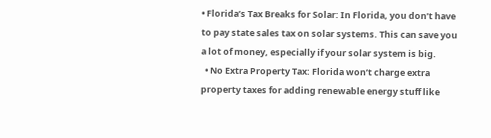• Florida’s Tax Breaks for Solar: In Florida, you don’t have to pay state sales tax on solar systems. This can save you a lot of money, especially if your solar system is big.
  • No Extra Property Tax: Florida won’t charge extra property taxes for adding renewable energy stuff like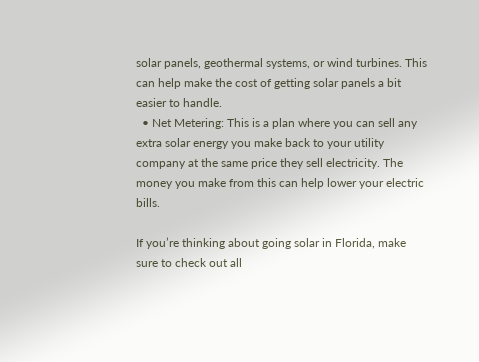solar panels, geothermal systems, or wind turbines. This can help make the cost of getting solar panels a bit easier to handle.
  • Net Metering: This is a plan where you can sell any extra solar energy you make back to your utility company at the same price they sell electricity. The money you make from this can help lower your electric bills.

If you’re thinking about going solar in Florida, make sure to check out all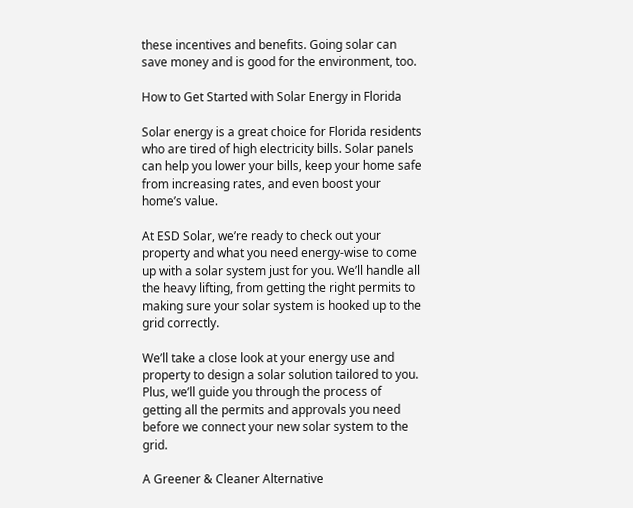these incentives and benefits. Going solar can save money and is good for the environment, too.

How to Get Started with Solar Energy in Florida

Solar energy is a great choice for Florida residents who are tired of high electricity bills. Solar panels can help you lower your bills, keep your home safe from increasing rates, and even boost your home’s value.

At ESD Solar, we’re ready to check out your property and what you need energy-wise to come up with a solar system just for you. We’ll handle all the heavy lifting, from getting the right permits to making sure your solar system is hooked up to the grid correctly.

We’ll take a close look at your energy use and property to design a solar solution tailored to you. Plus, we’ll guide you through the process of getting all the permits and approvals you need before we connect your new solar system to the grid.

A Greener & Cleaner Alternative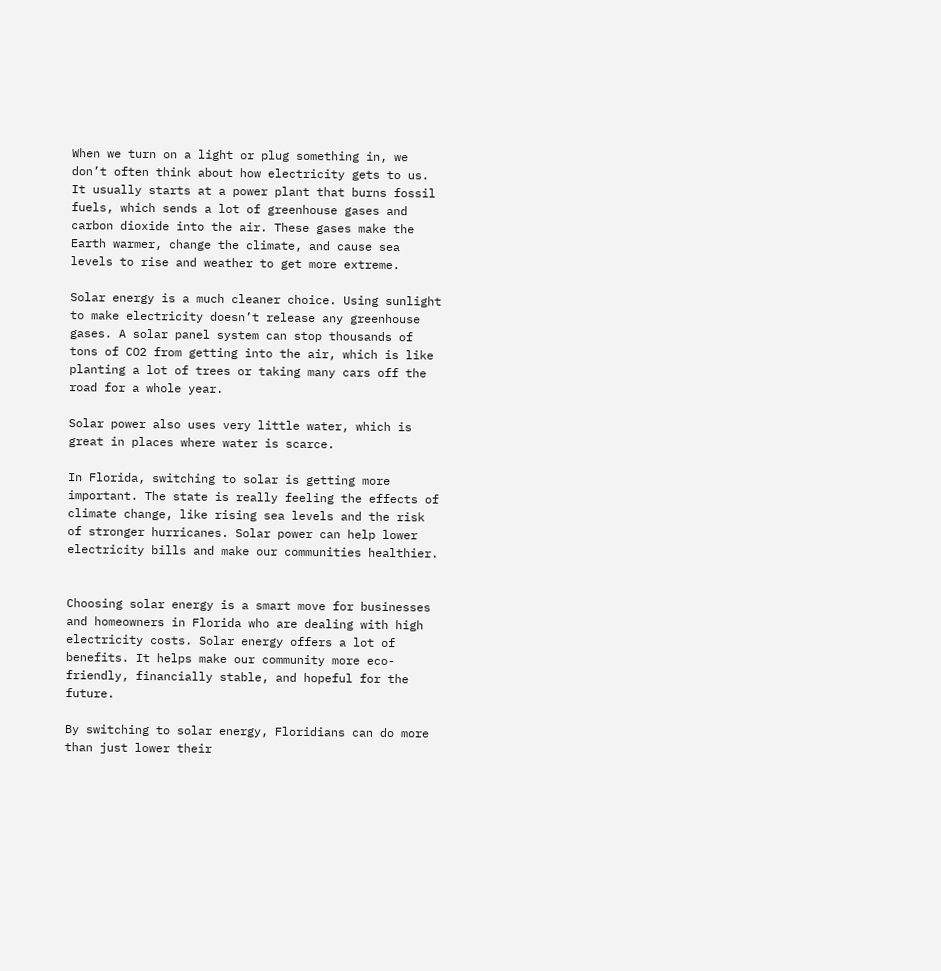When we turn on a light or plug something in, we don’t often think about how electricity gets to us. It usually starts at a power plant that burns fossil fuels, which sends a lot of greenhouse gases and carbon dioxide into the air. These gases make the Earth warmer, change the climate, and cause sea levels to rise and weather to get more extreme.

Solar energy is a much cleaner choice. Using sunlight to make electricity doesn’t release any greenhouse gases. A solar panel system can stop thousands of tons of CO2 from getting into the air, which is like planting a lot of trees or taking many cars off the road for a whole year.

Solar power also uses very little water, which is great in places where water is scarce.

In Florida, switching to solar is getting more important. The state is really feeling the effects of climate change, like rising sea levels and the risk of stronger hurricanes. Solar power can help lower electricity bills and make our communities healthier.


Choosing solar energy is a smart move for businesses and homeowners in Florida who are dealing with high electricity costs. Solar energy offers a lot of benefits. It helps make our community more eco-friendly, financially stable, and hopeful for the future.

By switching to solar energy, Floridians can do more than just lower their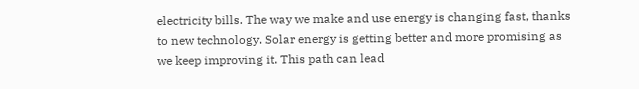electricity bills. The way we make and use energy is changing fast, thanks to new technology. Solar energy is getting better and more promising as we keep improving it. This path can lead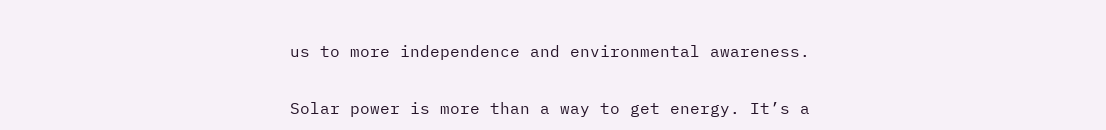us to more independence and environmental awareness.

Solar power is more than a way to get energy. It’s a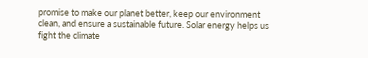promise to make our planet better, keep our environment clean, and ensure a sustainable future. Solar energy helps us fight the climate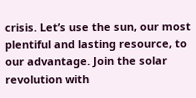crisis. Let’s use the sun, our most plentiful and lasting resource, to our advantage. Join the solar revolution with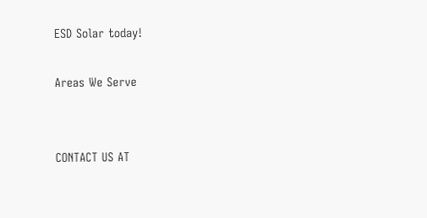ESD Solar today!

Areas We Serve


CONTACT US AT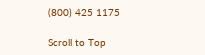(800) 425 1175

Scroll to Top